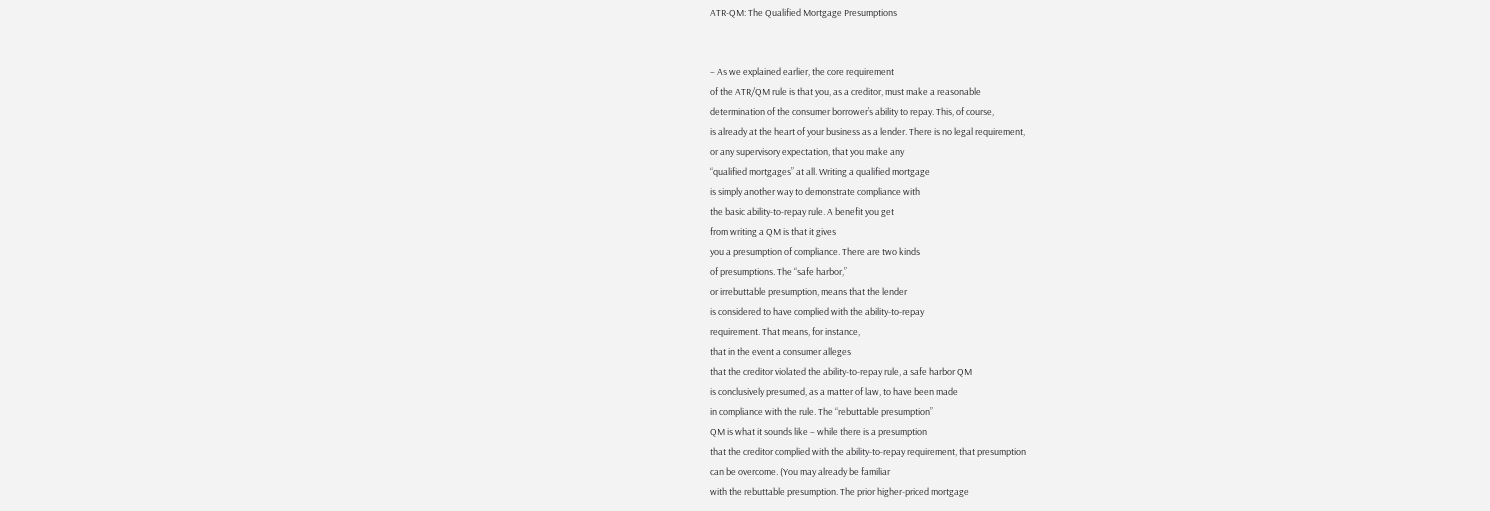ATR-QM: The Qualified Mortgage Presumptions


– As we explained earlier, the core requirement
of the ATR/QM rule is that you, as a creditor, must make a reasonable
determination of the consumer borrower’s ability to repay. This, of course,
is already at the heart of your business as a lender. There is no legal requirement,
or any supervisory expectation, that you make any
“qualified mortgages” at all. Writing a qualified mortgage
is simply another way to demonstrate compliance with
the basic ability-to-repay rule. A benefit you get
from writing a QM is that it gives
you a presumption of compliance. There are two kinds
of presumptions. The “safe harbor,”
or irrebuttable presumption, means that the lender
is considered to have complied with the ability-to-repay
requirement. That means, for instance,
that in the event a consumer alleges
that the creditor violated the ability-to-repay rule, a safe harbor QM
is conclusively presumed, as a matter of law, to have been made
in compliance with the rule. The “rebuttable presumption”
QM is what it sounds like – while there is a presumption
that the creditor complied with the ability-to-repay requirement, that presumption
can be overcome. (You may already be familiar
with the rebuttable presumption. The prior higher-priced mortgage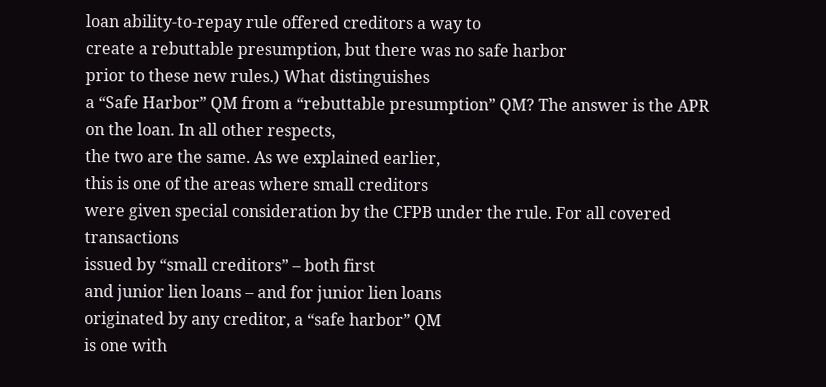loan ability-to-repay rule offered creditors a way to
create a rebuttable presumption, but there was no safe harbor
prior to these new rules.) What distinguishes
a “Safe Harbor” QM from a “rebuttable presumption” QM? The answer is the APR
on the loan. In all other respects,
the two are the same. As we explained earlier,
this is one of the areas where small creditors
were given special consideration by the CFPB under the rule. For all covered transactions
issued by “small creditors” – both first
and junior lien loans – and for junior lien loans
originated by any creditor, a “safe harbor” QM
is one with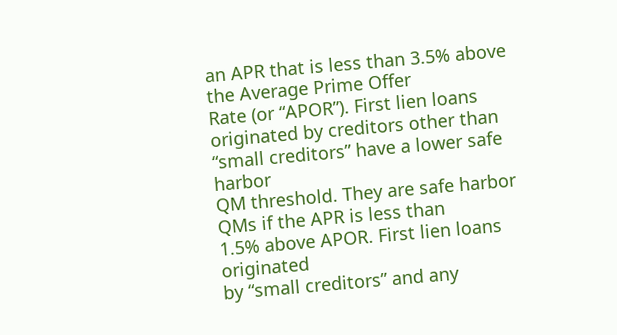an APR that is less than 3.5% above the Average Prime Offer
Rate (or “APOR”). First lien loans
originated by creditors other than “small creditors” have a lower safe harbor
QM threshold. They are safe harbor QMs if the APR is less than
1.5% above APOR. First lien loans originated
by “small creditors” and any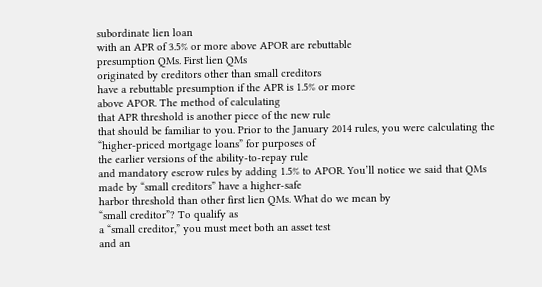subordinate lien loan
with an APR of 3.5% or more above APOR are rebuttable
presumption QMs. First lien QMs
originated by creditors other than small creditors
have a rebuttable presumption if the APR is 1.5% or more
above APOR. The method of calculating
that APR threshold is another piece of the new rule
that should be familiar to you. Prior to the January 2014 rules, you were calculating the
“higher-priced mortgage loans” for purposes of
the earlier versions of the ability-to-repay rule
and mandatory escrow rules by adding 1.5% to APOR. You’ll notice we said that QMs
made by “small creditors” have a higher-safe
harbor threshold than other first lien QMs. What do we mean by
“small creditor”? To qualify as
a “small creditor,” you must meet both an asset test
and an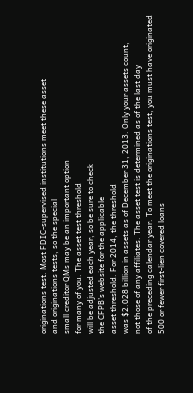originations test. Most FDIC-supervised institutions meet these asset
and originations tests, so the special
small creditor QMs may be an important option
for many of you. The asset test threshold
will be adjusted each year, so be sure to check
the CFPB’s website for the applicable
asset threshold. For 2014, the threshold
was $2.028 billion in assets as of December 31, 2013. Only your assets count,
not those of any affiliates. The asset test is determined as of the last day
of the preceding calendar year. To meet the originations test, you must have originated
500 or fewer first-lien covered loans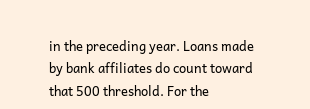in the preceding year. Loans made by bank affiliates do count toward
that 500 threshold. For the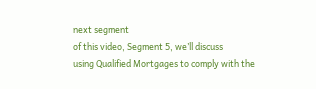next segment
of this video, Segment 5, we’ll discuss
using Qualified Mortgages to comply with the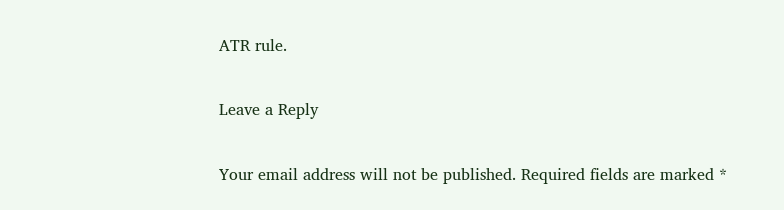ATR rule.

Leave a Reply

Your email address will not be published. Required fields are marked *